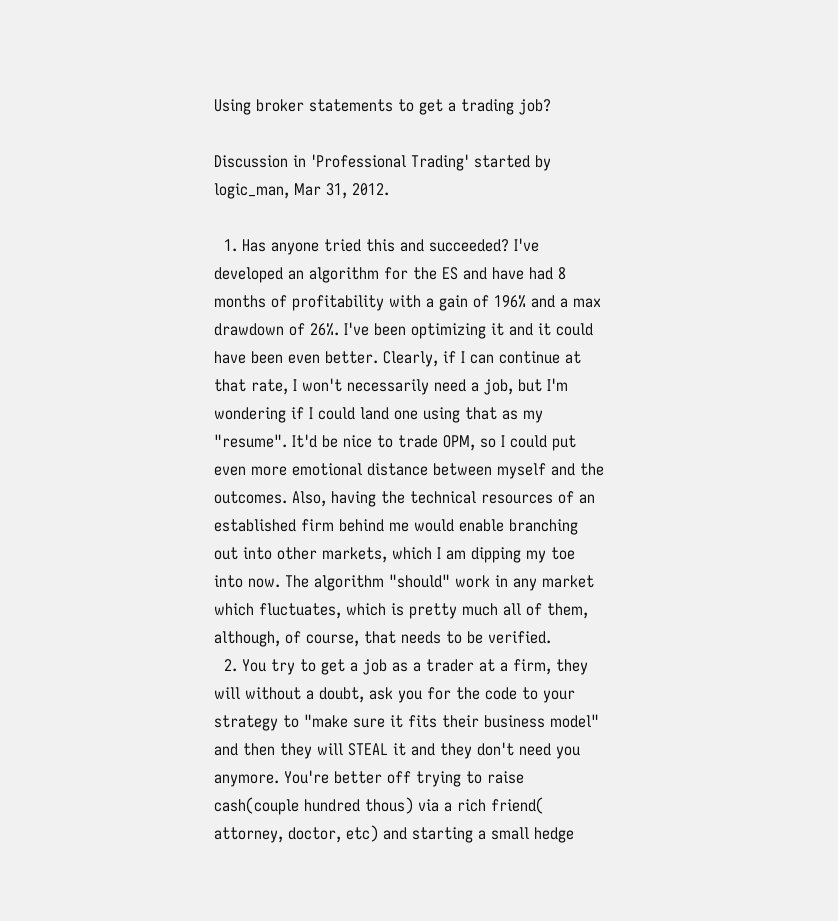Using broker statements to get a trading job?

Discussion in 'Professional Trading' started by logic_man, Mar 31, 2012.

  1. Has anyone tried this and succeeded? I've developed an algorithm for the ES and have had 8 months of profitability with a gain of 196% and a max drawdown of 26%. I've been optimizing it and it could have been even better. Clearly, if I can continue at that rate, I won't necessarily need a job, but I'm wondering if I could land one using that as my "resume". It'd be nice to trade OPM, so I could put even more emotional distance between myself and the outcomes. Also, having the technical resources of an established firm behind me would enable branching out into other markets, which I am dipping my toe into now. The algorithm "should" work in any market which fluctuates, which is pretty much all of them, although, of course, that needs to be verified.
  2. You try to get a job as a trader at a firm, they will without a doubt, ask you for the code to your strategy to "make sure it fits their business model" and then they will STEAL it and they don't need you anymore. You're better off trying to raise cash(couple hundred thous) via a rich friend( attorney, doctor, etc) and starting a small hedge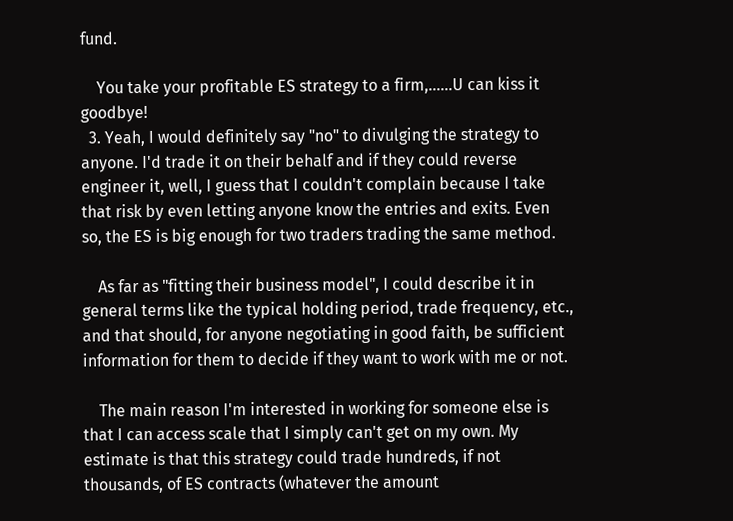fund.

    You take your profitable ES strategy to a firm,......U can kiss it goodbye!
  3. Yeah, I would definitely say "no" to divulging the strategy to anyone. I'd trade it on their behalf and if they could reverse engineer it, well, I guess that I couldn't complain because I take that risk by even letting anyone know the entries and exits. Even so, the ES is big enough for two traders trading the same method.

    As far as "fitting their business model", I could describe it in general terms like the typical holding period, trade frequency, etc., and that should, for anyone negotiating in good faith, be sufficient information for them to decide if they want to work with me or not.

    The main reason I'm interested in working for someone else is that I can access scale that I simply can't get on my own. My estimate is that this strategy could trade hundreds, if not thousands, of ES contracts (whatever the amount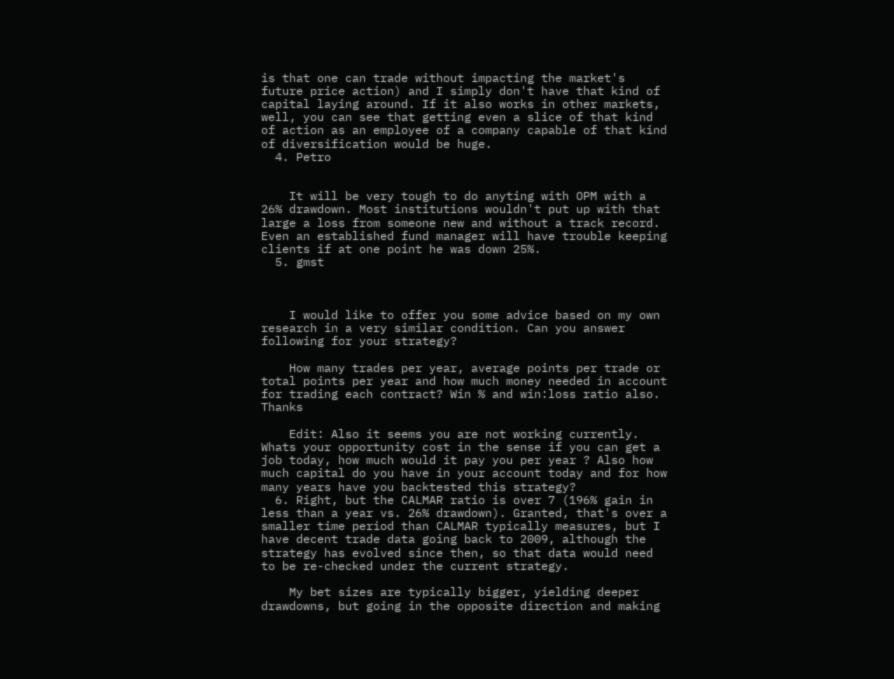is that one can trade without impacting the market's future price action) and I simply don't have that kind of capital laying around. If it also works in other markets, well, you can see that getting even a slice of that kind of action as an employee of a company capable of that kind of diversification would be huge.
  4. Petro


    It will be very tough to do anyting with OPM with a 26% drawdown. Most institutions wouldn't put up with that large a loss from someone new and without a track record. Even an established fund manager will have trouble keeping clients if at one point he was down 25%.
  5. gmst



    I would like to offer you some advice based on my own research in a very similar condition. Can you answer following for your strategy?

    How many trades per year, average points per trade or total points per year and how much money needed in account for trading each contract? Win % and win:loss ratio also. Thanks

    Edit: Also it seems you are not working currently. Whats your opportunity cost in the sense if you can get a job today, how much would it pay you per year ? Also how much capital do you have in your account today and for how many years have you backtested this strategy?
  6. Right, but the CALMAR ratio is over 7 (196% gain in less than a year vs. 26% drawdown). Granted, that's over a smaller time period than CALMAR typically measures, but I have decent trade data going back to 2009, although the strategy has evolved since then, so that data would need to be re-checked under the current strategy.

    My bet sizes are typically bigger, yielding deeper drawdowns, but going in the opposite direction and making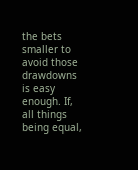the bets smaller to avoid those drawdowns is easy enough. If, all things being equal,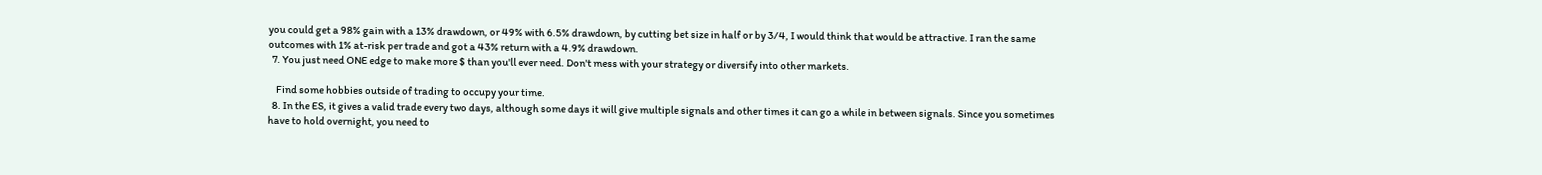you could get a 98% gain with a 13% drawdown, or 49% with 6.5% drawdown, by cutting bet size in half or by 3/4, I would think that would be attractive. I ran the same outcomes with 1% at-risk per trade and got a 43% return with a 4.9% drawdown.
  7. You just need ONE edge to make more $ than you'll ever need. Don't mess with your strategy or diversify into other markets.

    Find some hobbies outside of trading to occupy your time.
  8. In the ES, it gives a valid trade every two days, although some days it will give multiple signals and other times it can go a while in between signals. Since you sometimes have to hold overnight, you need to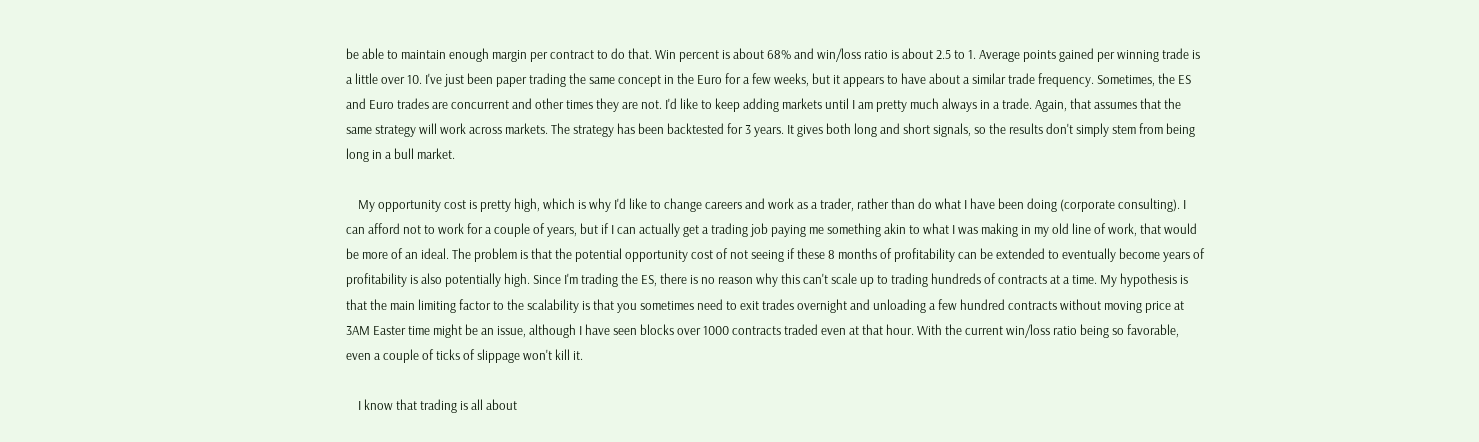be able to maintain enough margin per contract to do that. Win percent is about 68% and win/loss ratio is about 2.5 to 1. Average points gained per winning trade is a little over 10. I've just been paper trading the same concept in the Euro for a few weeks, but it appears to have about a similar trade frequency. Sometimes, the ES and Euro trades are concurrent and other times they are not. I'd like to keep adding markets until I am pretty much always in a trade. Again, that assumes that the same strategy will work across markets. The strategy has been backtested for 3 years. It gives both long and short signals, so the results don't simply stem from being long in a bull market.

    My opportunity cost is pretty high, which is why I'd like to change careers and work as a trader, rather than do what I have been doing (corporate consulting). I can afford not to work for a couple of years, but if I can actually get a trading job paying me something akin to what I was making in my old line of work, that would be more of an ideal. The problem is that the potential opportunity cost of not seeing if these 8 months of profitability can be extended to eventually become years of profitability is also potentially high. Since I'm trading the ES, there is no reason why this can't scale up to trading hundreds of contracts at a time. My hypothesis is that the main limiting factor to the scalability is that you sometimes need to exit trades overnight and unloading a few hundred contracts without moving price at 3AM Easter time might be an issue, although I have seen blocks over 1000 contracts traded even at that hour. With the current win/loss ratio being so favorable, even a couple of ticks of slippage won't kill it.

    I know that trading is all about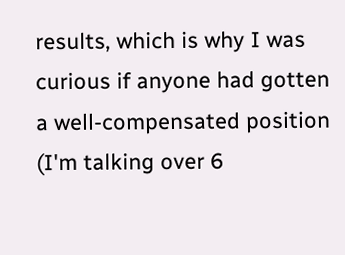results, which is why I was curious if anyone had gotten a well-compensated position (I'm talking over 6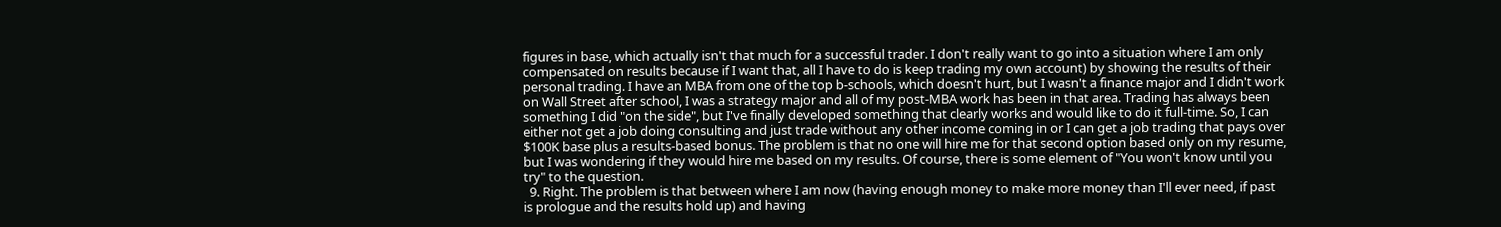figures in base, which actually isn't that much for a successful trader. I don't really want to go into a situation where I am only compensated on results because if I want that, all I have to do is keep trading my own account) by showing the results of their personal trading. I have an MBA from one of the top b-schools, which doesn't hurt, but I wasn't a finance major and I didn't work on Wall Street after school, I was a strategy major and all of my post-MBA work has been in that area. Trading has always been something I did "on the side", but I've finally developed something that clearly works and would like to do it full-time. So, I can either not get a job doing consulting and just trade without any other income coming in or I can get a job trading that pays over $100K base plus a results-based bonus. The problem is that no one will hire me for that second option based only on my resume, but I was wondering if they would hire me based on my results. Of course, there is some element of "You won't know until you try" to the question.
  9. Right. The problem is that between where I am now (having enough money to make more money than I'll ever need, if past is prologue and the results hold up) and having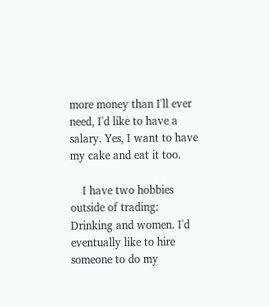more money than I'll ever need, I'd like to have a salary. Yes, I want to have my cake and eat it too.

    I have two hobbies outside of trading: Drinking and women. I'd eventually like to hire someone to do my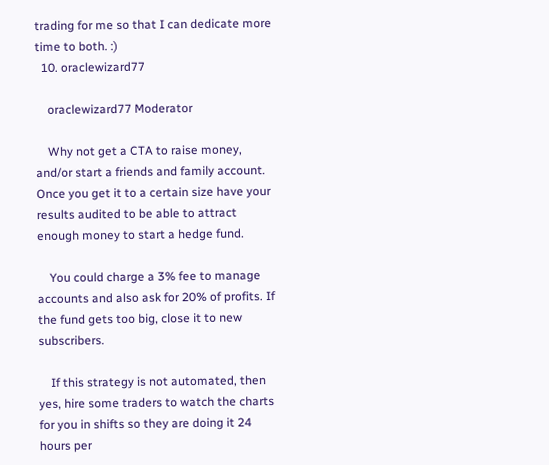trading for me so that I can dedicate more time to both. :)
  10. oraclewizard77

    oraclewizard77 Moderator

    Why not get a CTA to raise money, and/or start a friends and family account. Once you get it to a certain size have your results audited to be able to attract enough money to start a hedge fund.

    You could charge a 3% fee to manage accounts and also ask for 20% of profits. If the fund gets too big, close it to new subscribers.

    If this strategy is not automated, then yes, hire some traders to watch the charts for you in shifts so they are doing it 24 hours per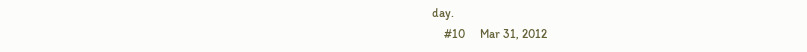day.
    #10     Mar 31, 2012